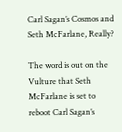Carl Sagan’s Cosmos and Seth McFarlane, Really?

The word is out on the Vulture that Seth McFarlane is set to reboot Carl Sagan’s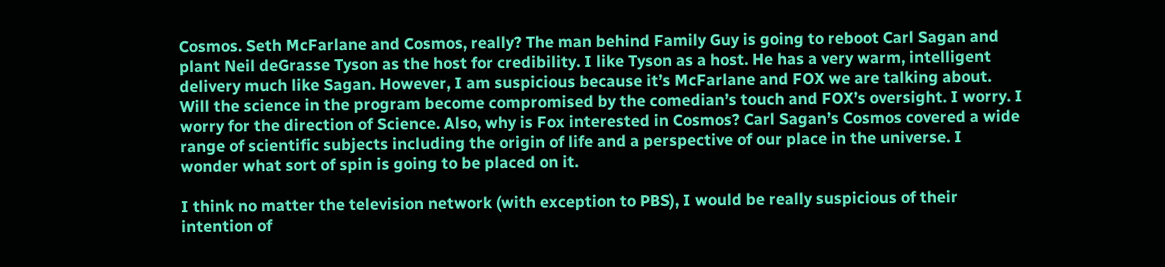Cosmos. Seth McFarlane and Cosmos, really? The man behind Family Guy is going to reboot Carl Sagan and plant Neil deGrasse Tyson as the host for credibility. I like Tyson as a host. He has a very warm, intelligent delivery much like Sagan. However, I am suspicious because it’s McFarlane and FOX we are talking about. Will the science in the program become compromised by the comedian’s touch and FOX’s oversight. I worry. I worry for the direction of Science. Also, why is Fox interested in Cosmos? Carl Sagan’s Cosmos covered a wide range of scientific subjects including the origin of life and a perspective of our place in the universe. I wonder what sort of spin is going to be placed on it.

I think no matter the television network (with exception to PBS), I would be really suspicious of their intention of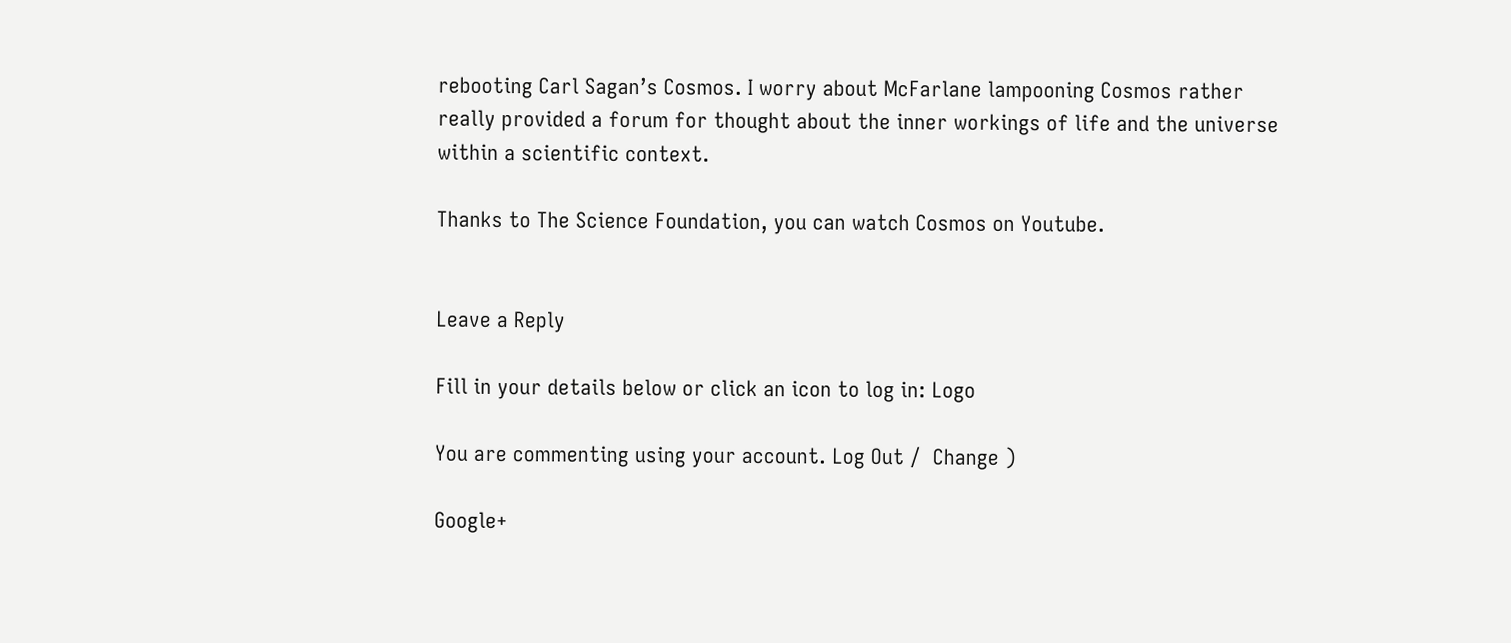rebooting Carl Sagan’s Cosmos. I worry about McFarlane lampooning Cosmos rather really provided a forum for thought about the inner workings of life and the universe within a scientific context.

Thanks to The Science Foundation, you can watch Cosmos on Youtube.


Leave a Reply

Fill in your details below or click an icon to log in: Logo

You are commenting using your account. Log Out /  Change )

Google+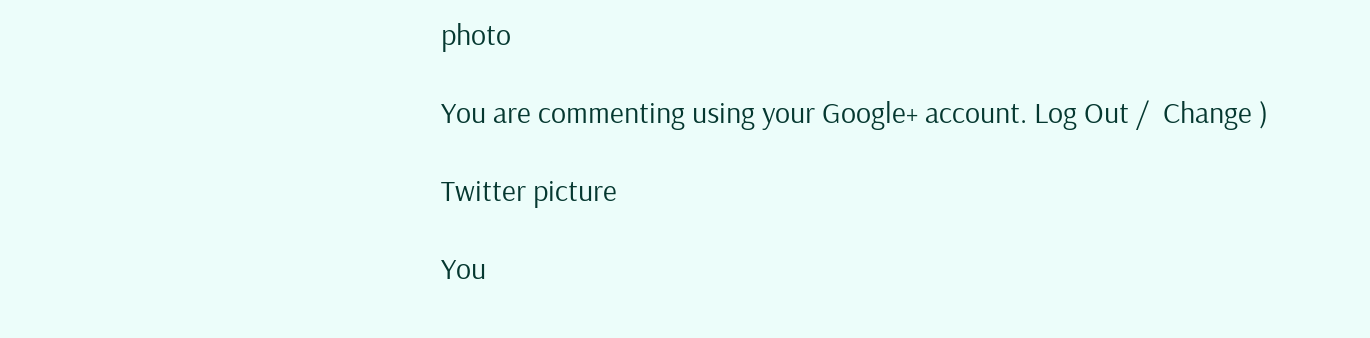photo

You are commenting using your Google+ account. Log Out /  Change )

Twitter picture

You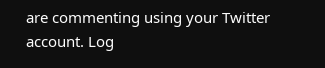are commenting using your Twitter account. Log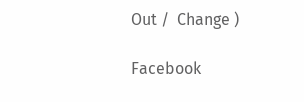Out /  Change )

Facebook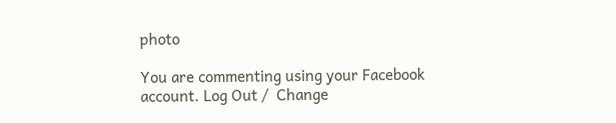photo

You are commenting using your Facebook account. Log Out /  Change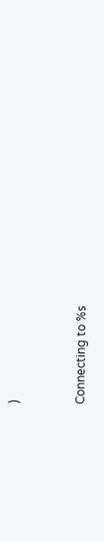)


Connecting to %s